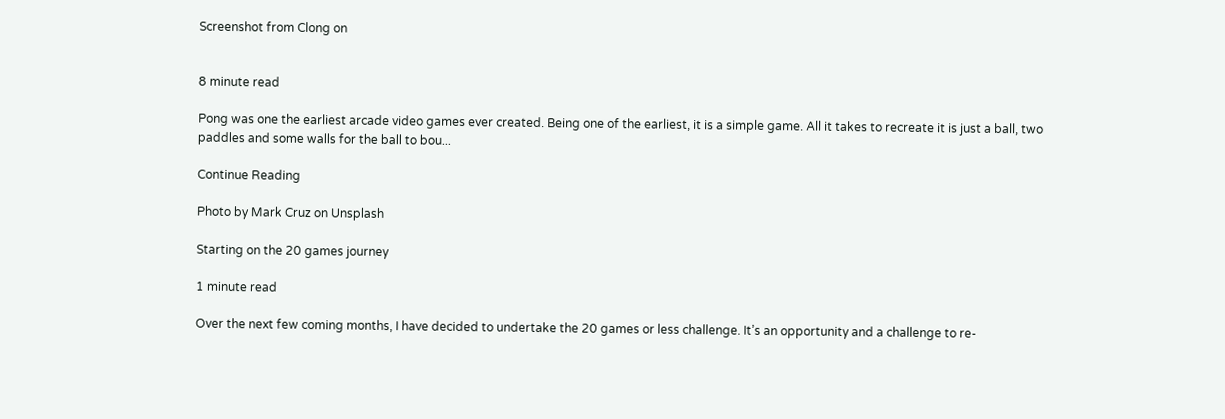Screenshot from Clong on


8 minute read

Pong was one the earliest arcade video games ever created. Being one of the earliest, it is a simple game. All it takes to recreate it is just a ball, two paddles and some walls for the ball to bou...

Continue Reading

Photo by Mark Cruz on Unsplash

Starting on the 20 games journey

1 minute read

Over the next few coming months, I have decided to undertake the 20 games or less challenge. It’s an opportunity and a challenge to re-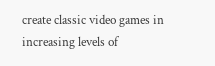create classic video games in increasing levels of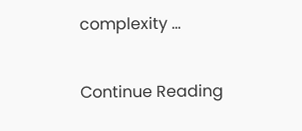complexity ...

Continue Reading